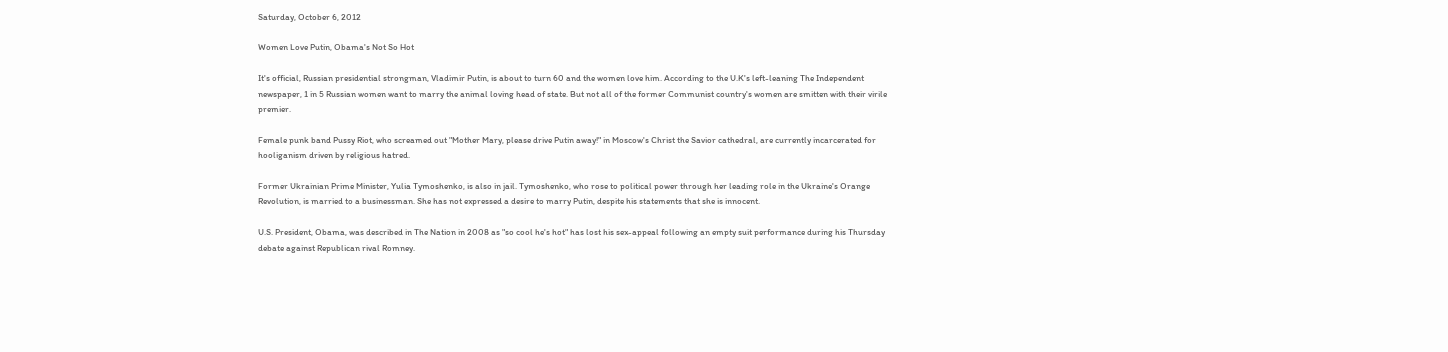Saturday, October 6, 2012

Women Love Putin, Obama's Not So Hot

It's official, Russian presidential strongman, Vladimir Putin, is about to turn 60 and the women love him. According to the U.K's left-leaning The Independent newspaper, 1 in 5 Russian women want to marry the animal loving head of state. But not all of the former Communist country's women are smitten with their virile premier.

Female punk band Pussy Riot, who screamed out "Mother Mary, please drive Putin away!" in Moscow's Christ the Savior cathedral, are currently incarcerated for hooliganism driven by religious hatred.

Former Ukrainian Prime Minister, Yulia Tymoshenko, is also in jail. Tymoshenko, who rose to political power through her leading role in the Ukraine's Orange Revolution, is married to a businessman. She has not expressed a desire to marry Putin, despite his statements that she is innocent.

U.S. President, Obama, was described in The Nation in 2008 as "so cool he's hot" has lost his sex-appeal following an empty suit performance during his Thursday debate against Republican rival Romney.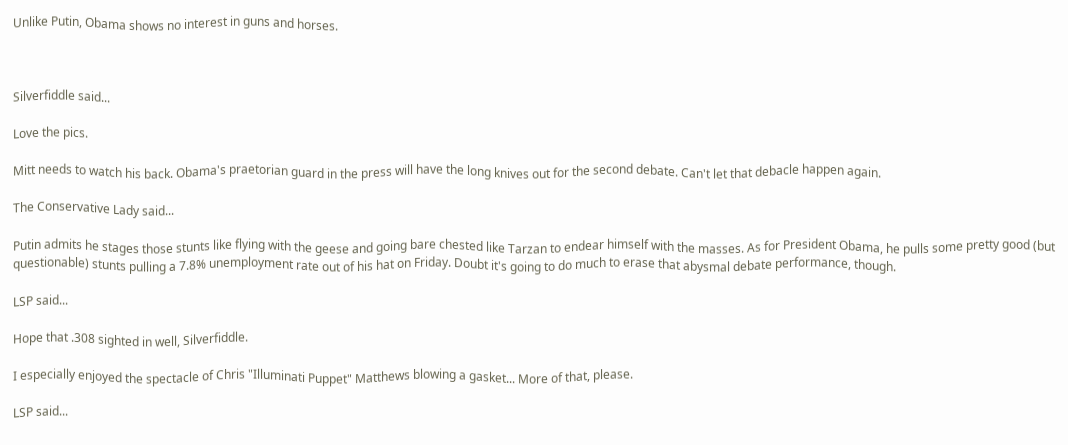Unlike Putin, Obama shows no interest in guns and horses.



Silverfiddle said...

Love the pics.

Mitt needs to watch his back. Obama's praetorian guard in the press will have the long knives out for the second debate. Can't let that debacle happen again.

The Conservative Lady said...

Putin admits he stages those stunts like flying with the geese and going bare chested like Tarzan to endear himself with the masses. As for President Obama, he pulls some pretty good (but questionable) stunts pulling a 7.8% unemployment rate out of his hat on Friday. Doubt it's going to do much to erase that abysmal debate performance, though.

LSP said...

Hope that .308 sighted in well, Silverfiddle.

I especially enjoyed the spectacle of Chris "Illuminati Puppet" Matthews blowing a gasket... More of that, please.

LSP said...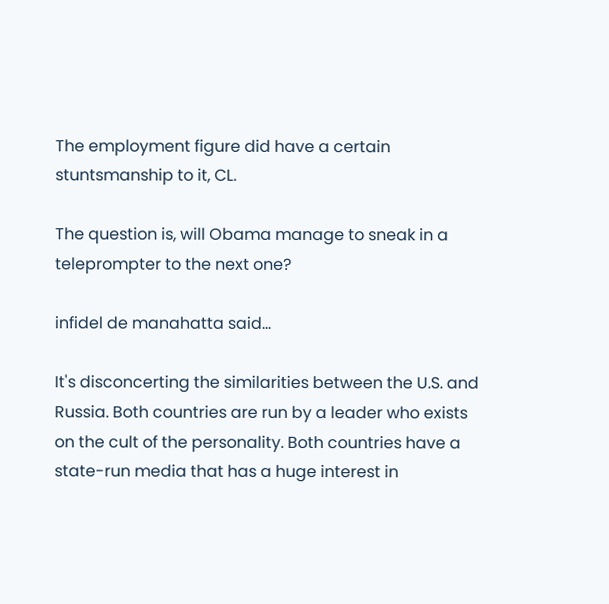The employment figure did have a certain stuntsmanship to it, CL.

The question is, will Obama manage to sneak in a teleprompter to the next one?

infidel de manahatta said...

It's disconcerting the similarities between the U.S. and Russia. Both countries are run by a leader who exists on the cult of the personality. Both countries have a state-run media that has a huge interest in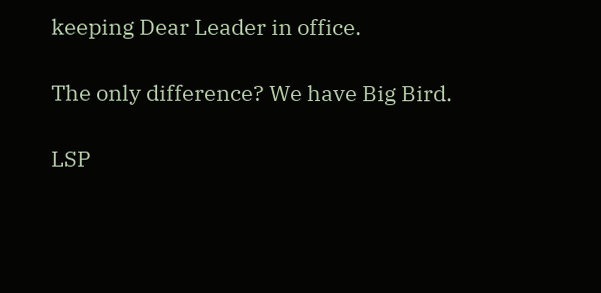keeping Dear Leader in office.

The only difference? We have Big Bird.

LSP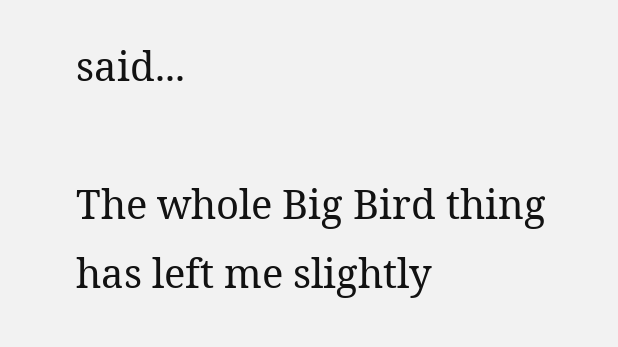said...

The whole Big Bird thing has left me slightly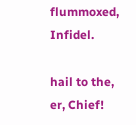flummoxed, Infidel.

hail to the, er, Chief!